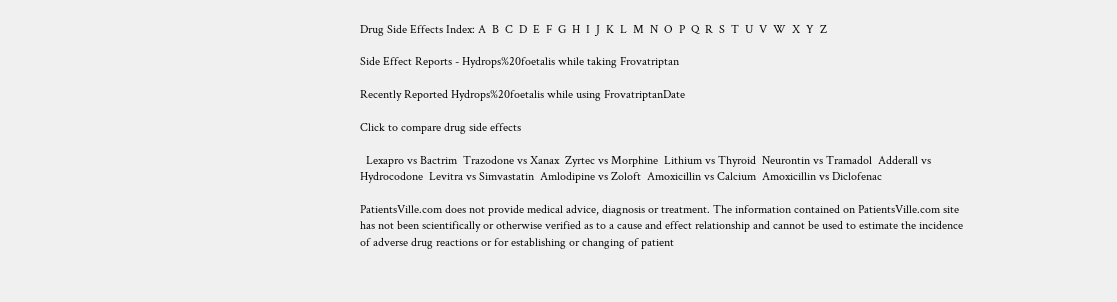Drug Side Effects Index: A  B  C  D  E  F  G  H  I  J  K  L  M  N  O  P  Q  R  S  T  U  V  W  X  Y  Z

Side Effect Reports - Hydrops%20foetalis while taking Frovatriptan

Recently Reported Hydrops%20foetalis while using FrovatriptanDate

Click to compare drug side effects

  Lexapro vs Bactrim  Trazodone vs Xanax  Zyrtec vs Morphine  Lithium vs Thyroid  Neurontin vs Tramadol  Adderall vs Hydrocodone  Levitra vs Simvastatin  Amlodipine vs Zoloft  Amoxicillin vs Calcium  Amoxicillin vs Diclofenac

PatientsVille.com does not provide medical advice, diagnosis or treatment. The information contained on PatientsVille.com site has not been scientifically or otherwise verified as to a cause and effect relationship and cannot be used to estimate the incidence of adverse drug reactions or for establishing or changing of patient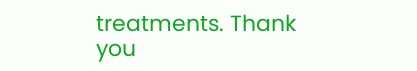treatments. Thank you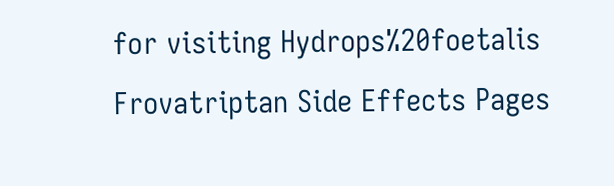for visiting Hydrops%20foetalis Frovatriptan Side Effects Pages